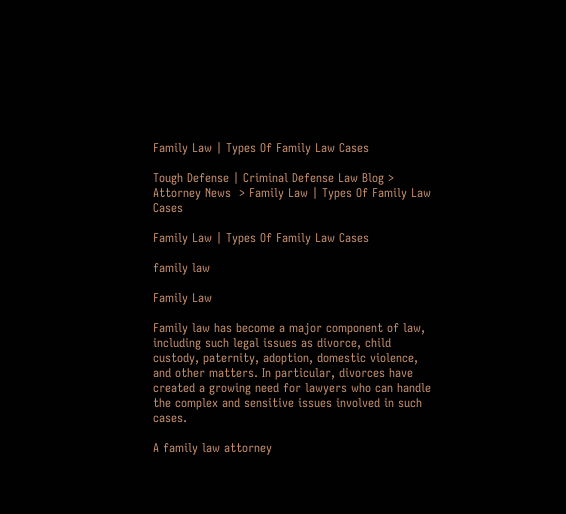Family Law | Types Of Family Law Cases

Tough Defense | Criminal Defense Law Blog > Attorney News  > Family Law | Types Of Family Law Cases

Family Law | Types Of Family Law Cases

family law

Family Law

Family law has become a major component of law, including such legal issues as divorce, child custody, paternity, adoption, domestic violence, and other matters. In particular, divorces have created a growing need for lawyers who can handle the complex and sensitive issues involved in such cases.

A family law attorney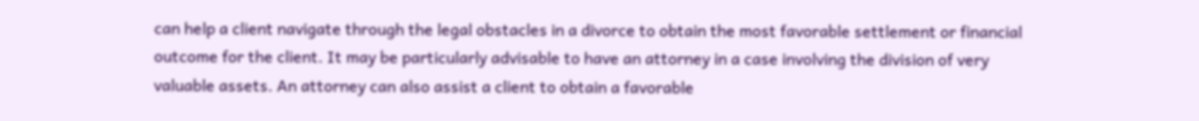can help a client navigate through the legal obstacles in a divorce to obtain the most favorable settlement or financial outcome for the client. It may be particularly advisable to have an attorney in a case involving the division of very valuable assets. An attorney can also assist a client to obtain a favorable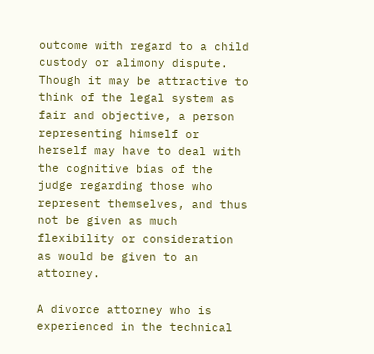outcome with regard to a child custody or alimony dispute. Though it may be attractive to think of the legal system as fair and objective, a person representing himself or herself may have to deal with the cognitive bias of the judge regarding those who represent themselves, and thus not be given as much flexibility or consideration as would be given to an attorney.

A divorce attorney who is experienced in the technical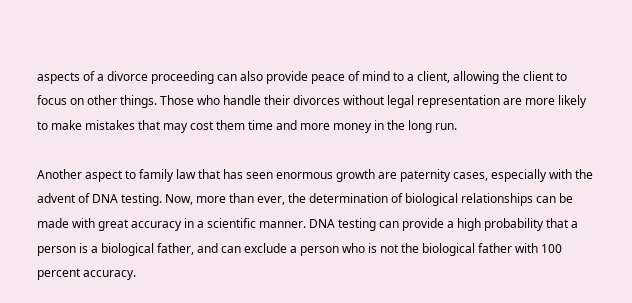aspects of a divorce proceeding can also provide peace of mind to a client, allowing the client to focus on other things. Those who handle their divorces without legal representation are more likely to make mistakes that may cost them time and more money in the long run.

Another aspect to family law that has seen enormous growth are paternity cases, especially with the advent of DNA testing. Now, more than ever, the determination of biological relationships can be made with great accuracy in a scientific manner. DNA testing can provide a high probability that a person is a biological father, and can exclude a person who is not the biological father with 100 percent accuracy.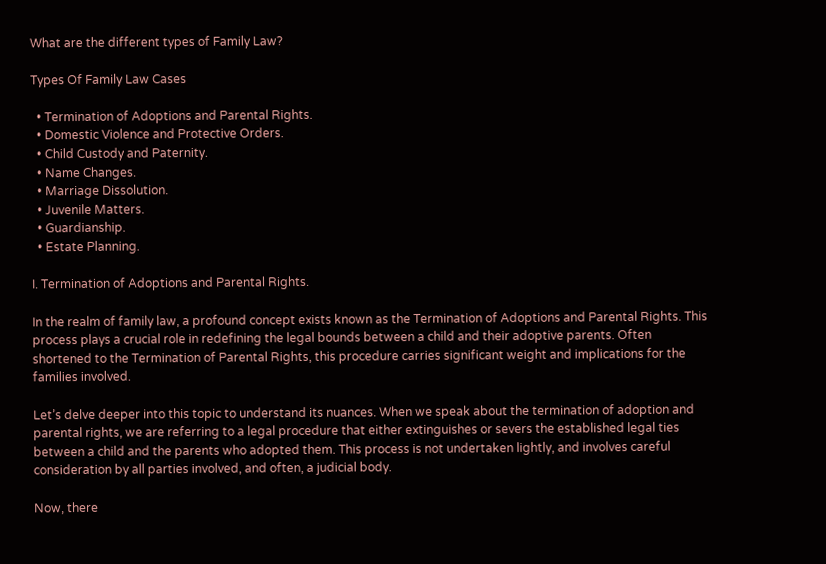What are the different types of Family Law?

Types Of Family Law Cases

  • Termination of Adoptions and Parental Rights.
  • Domestic Violence and Protective Orders.
  • Child Custody and Paternity.
  • Name Changes.
  • Marriage Dissolution.
  • Juvenile Matters.
  • Guardianship.
  • Estate Planning.

I. Termination of Adoptions and Parental Rights.

In the realm of family law, a profound concept exists known as the Termination of Adoptions and Parental Rights. This process plays a crucial role in redefining the legal bounds between a child and their adoptive parents. Often shortened to the Termination of Parental Rights, this procedure carries significant weight and implications for the families involved.

Let’s delve deeper into this topic to understand its nuances. When we speak about the termination of adoption and parental rights, we are referring to a legal procedure that either extinguishes or severs the established legal ties between a child and the parents who adopted them. This process is not undertaken lightly, and involves careful consideration by all parties involved, and often, a judicial body.

Now, there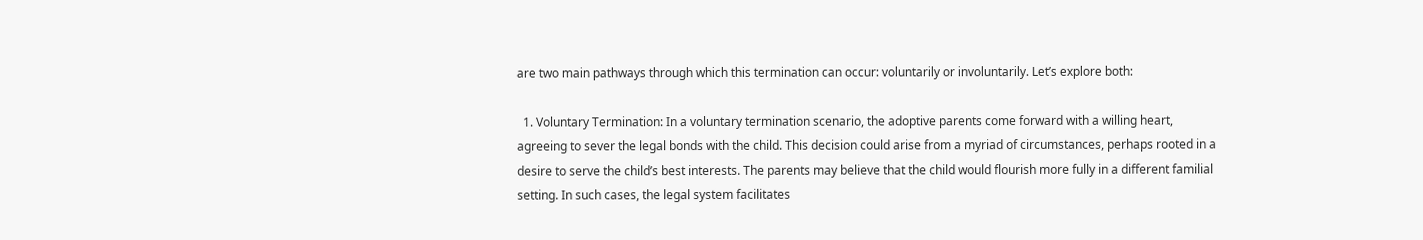are two main pathways through which this termination can occur: voluntarily or involuntarily. Let’s explore both:

  1. Voluntary Termination: In a voluntary termination scenario, the adoptive parents come forward with a willing heart, agreeing to sever the legal bonds with the child. This decision could arise from a myriad of circumstances, perhaps rooted in a desire to serve the child’s best interests. The parents may believe that the child would flourish more fully in a different familial setting. In such cases, the legal system facilitates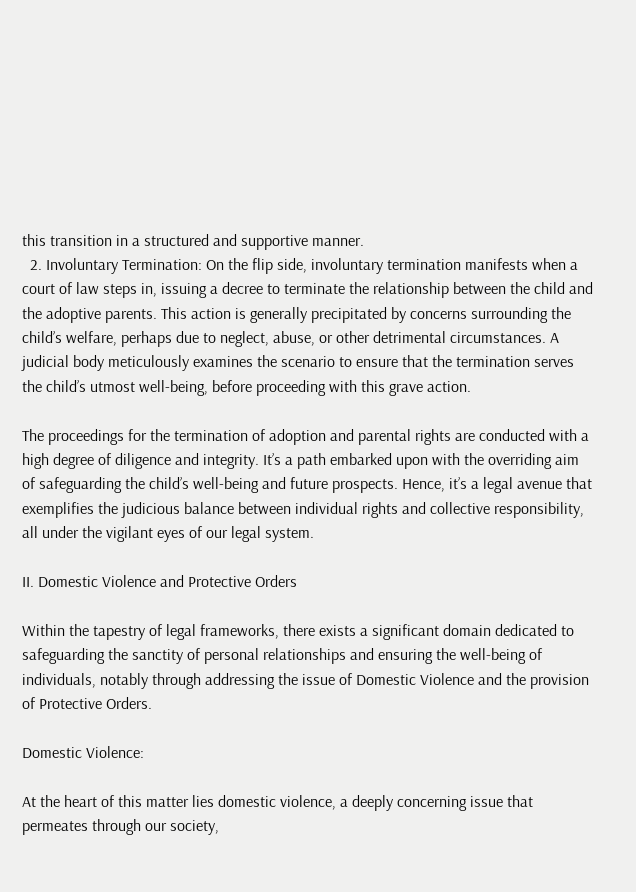this transition in a structured and supportive manner.
  2. Involuntary Termination: On the flip side, involuntary termination manifests when a court of law steps in, issuing a decree to terminate the relationship between the child and the adoptive parents. This action is generally precipitated by concerns surrounding the child’s welfare, perhaps due to neglect, abuse, or other detrimental circumstances. A judicial body meticulously examines the scenario to ensure that the termination serves the child’s utmost well-being, before proceeding with this grave action.

The proceedings for the termination of adoption and parental rights are conducted with a high degree of diligence and integrity. It’s a path embarked upon with the overriding aim of safeguarding the child’s well-being and future prospects. Hence, it’s a legal avenue that exemplifies the judicious balance between individual rights and collective responsibility, all under the vigilant eyes of our legal system.

II. Domestic Violence and Protective Orders

Within the tapestry of legal frameworks, there exists a significant domain dedicated to safeguarding the sanctity of personal relationships and ensuring the well-being of individuals, notably through addressing the issue of Domestic Violence and the provision of Protective Orders.

Domestic Violence:

At the heart of this matter lies domestic violence, a deeply concerning issue that permeates through our society,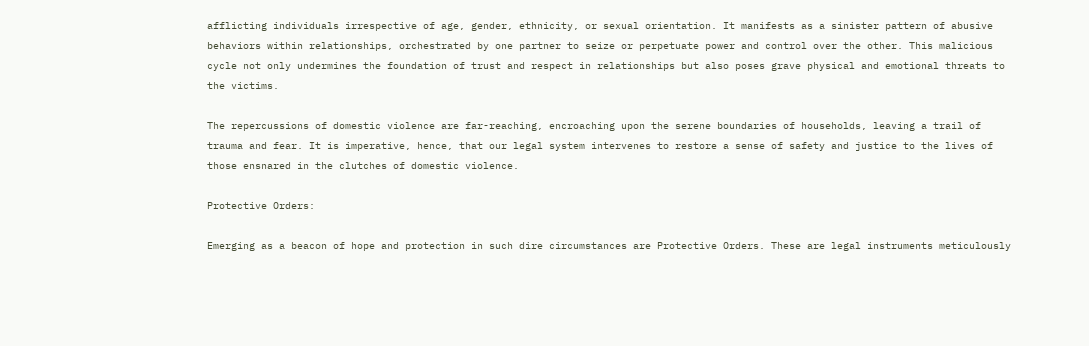afflicting individuals irrespective of age, gender, ethnicity, or sexual orientation. It manifests as a sinister pattern of abusive behaviors within relationships, orchestrated by one partner to seize or perpetuate power and control over the other. This malicious cycle not only undermines the foundation of trust and respect in relationships but also poses grave physical and emotional threats to the victims.

The repercussions of domestic violence are far-reaching, encroaching upon the serene boundaries of households, leaving a trail of trauma and fear. It is imperative, hence, that our legal system intervenes to restore a sense of safety and justice to the lives of those ensnared in the clutches of domestic violence.

Protective Orders:

Emerging as a beacon of hope and protection in such dire circumstances are Protective Orders. These are legal instruments meticulously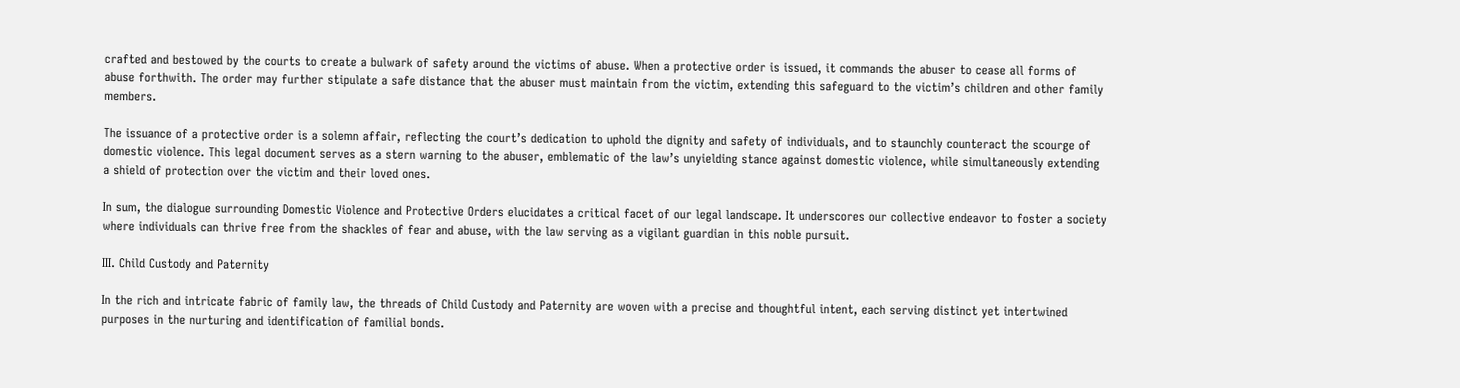crafted and bestowed by the courts to create a bulwark of safety around the victims of abuse. When a protective order is issued, it commands the abuser to cease all forms of abuse forthwith. The order may further stipulate a safe distance that the abuser must maintain from the victim, extending this safeguard to the victim’s children and other family members.

The issuance of a protective order is a solemn affair, reflecting the court’s dedication to uphold the dignity and safety of individuals, and to staunchly counteract the scourge of domestic violence. This legal document serves as a stern warning to the abuser, emblematic of the law’s unyielding stance against domestic violence, while simultaneously extending a shield of protection over the victim and their loved ones.

In sum, the dialogue surrounding Domestic Violence and Protective Orders elucidates a critical facet of our legal landscape. It underscores our collective endeavor to foster a society where individuals can thrive free from the shackles of fear and abuse, with the law serving as a vigilant guardian in this noble pursuit.

III. Child Custody and Paternity

In the rich and intricate fabric of family law, the threads of Child Custody and Paternity are woven with a precise and thoughtful intent, each serving distinct yet intertwined purposes in the nurturing and identification of familial bonds.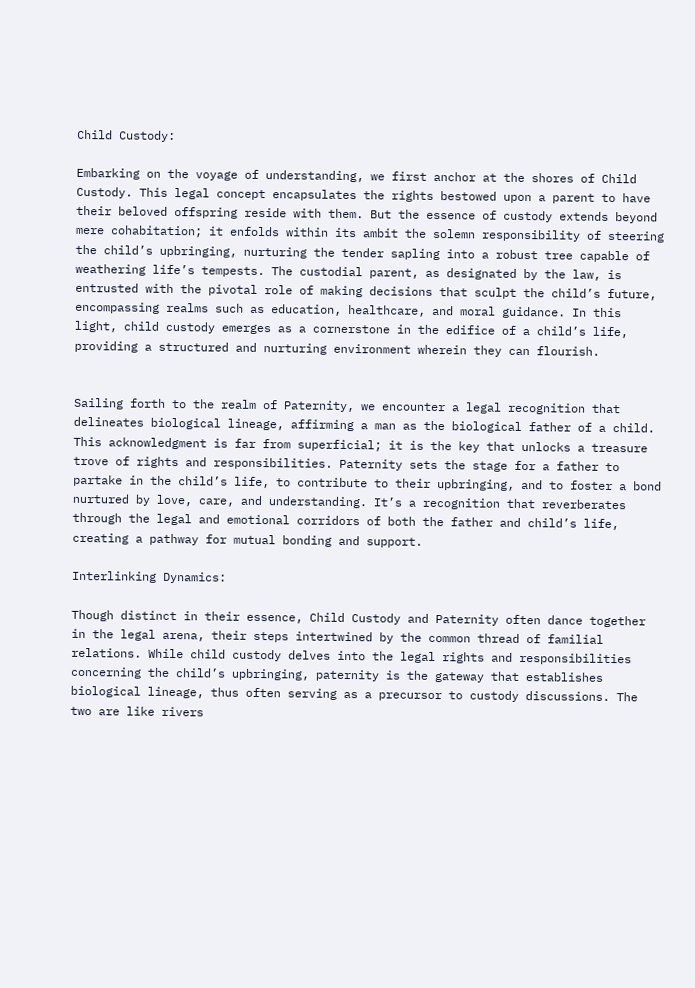Child Custody:

Embarking on the voyage of understanding, we first anchor at the shores of Child Custody. This legal concept encapsulates the rights bestowed upon a parent to have their beloved offspring reside with them. But the essence of custody extends beyond mere cohabitation; it enfolds within its ambit the solemn responsibility of steering the child’s upbringing, nurturing the tender sapling into a robust tree capable of weathering life’s tempests. The custodial parent, as designated by the law, is entrusted with the pivotal role of making decisions that sculpt the child’s future, encompassing realms such as education, healthcare, and moral guidance. In this light, child custody emerges as a cornerstone in the edifice of a child’s life, providing a structured and nurturing environment wherein they can flourish.


Sailing forth to the realm of Paternity, we encounter a legal recognition that delineates biological lineage, affirming a man as the biological father of a child. This acknowledgment is far from superficial; it is the key that unlocks a treasure trove of rights and responsibilities. Paternity sets the stage for a father to partake in the child’s life, to contribute to their upbringing, and to foster a bond nurtured by love, care, and understanding. It’s a recognition that reverberates through the legal and emotional corridors of both the father and child’s life, creating a pathway for mutual bonding and support.

Interlinking Dynamics:

Though distinct in their essence, Child Custody and Paternity often dance together in the legal arena, their steps intertwined by the common thread of familial relations. While child custody delves into the legal rights and responsibilities concerning the child’s upbringing, paternity is the gateway that establishes biological lineage, thus often serving as a precursor to custody discussions. The two are like rivers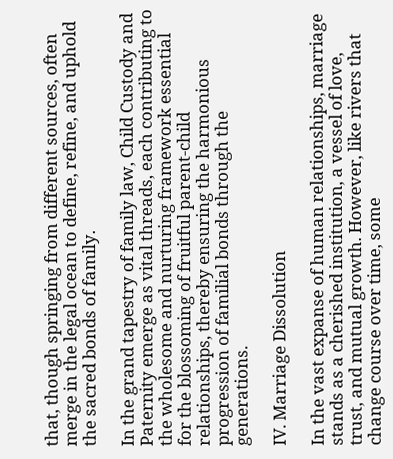that, though springing from different sources, often merge in the legal ocean to define, refine, and uphold the sacred bonds of family.

In the grand tapestry of family law, Child Custody and Paternity emerge as vital threads, each contributing to the wholesome and nurturing framework essential for the blossoming of fruitful parent-child relationships, thereby ensuring the harmonious progression of familial bonds through the generations.

IV. Marriage Dissolution

In the vast expanse of human relationships, marriage stands as a cherished institution, a vessel of love, trust, and mutual growth. However, like rivers that change course over time, some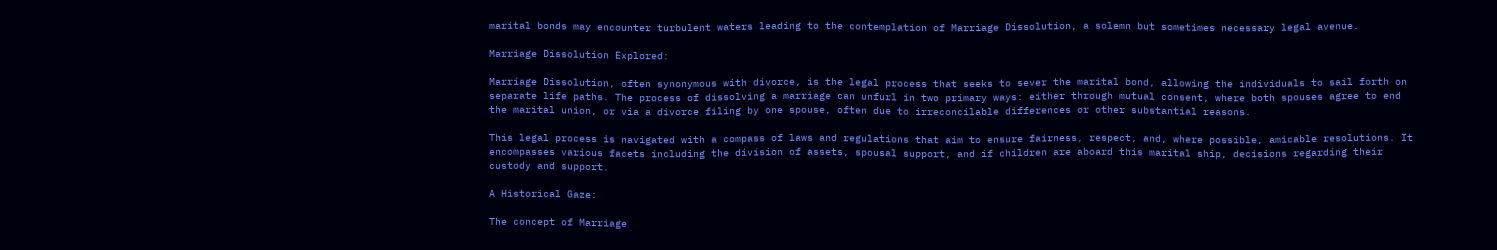marital bonds may encounter turbulent waters leading to the contemplation of Marriage Dissolution, a solemn but sometimes necessary legal avenue.

Marriage Dissolution Explored:

Marriage Dissolution, often synonymous with divorce, is the legal process that seeks to sever the marital bond, allowing the individuals to sail forth on separate life paths. The process of dissolving a marriage can unfurl in two primary ways: either through mutual consent, where both spouses agree to end the marital union, or via a divorce filing by one spouse, often due to irreconcilable differences or other substantial reasons.

This legal process is navigated with a compass of laws and regulations that aim to ensure fairness, respect, and, where possible, amicable resolutions. It encompasses various facets including the division of assets, spousal support, and if children are aboard this marital ship, decisions regarding their custody and support.

A Historical Gaze:

The concept of Marriage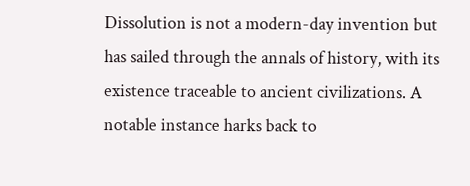Dissolution is not a modern-day invention but has sailed through the annals of history, with its existence traceable to ancient civilizations. A notable instance harks back to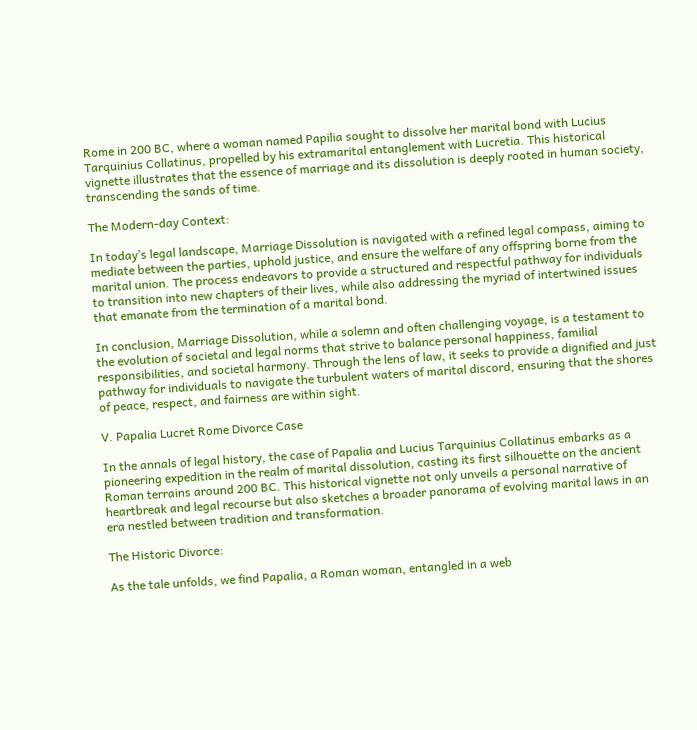Rome in 200 BC, where a woman named Papilia sought to dissolve her marital bond with Lucius Tarquinius Collatinus, propelled by his extramarital entanglement with Lucretia. This historical vignette illustrates that the essence of marriage and its dissolution is deeply rooted in human society, transcending the sands of time.

The Modern-day Context:

In today’s legal landscape, Marriage Dissolution is navigated with a refined legal compass, aiming to mediate between the parties, uphold justice, and ensure the welfare of any offspring borne from the marital union. The process endeavors to provide a structured and respectful pathway for individuals to transition into new chapters of their lives, while also addressing the myriad of intertwined issues that emanate from the termination of a marital bond.

In conclusion, Marriage Dissolution, while a solemn and often challenging voyage, is a testament to the evolution of societal and legal norms that strive to balance personal happiness, familial responsibilities, and societal harmony. Through the lens of law, it seeks to provide a dignified and just pathway for individuals to navigate the turbulent waters of marital discord, ensuring that the shores of peace, respect, and fairness are within sight.

V. Papalia Lucret Rome Divorce Case

In the annals of legal history, the case of Papalia and Lucius Tarquinius Collatinus embarks as a pioneering expedition in the realm of marital dissolution, casting its first silhouette on the ancient Roman terrains around 200 BC. This historical vignette not only unveils a personal narrative of heartbreak and legal recourse but also sketches a broader panorama of evolving marital laws in an era nestled between tradition and transformation.

The Historic Divorce:

As the tale unfolds, we find Papalia, a Roman woman, entangled in a web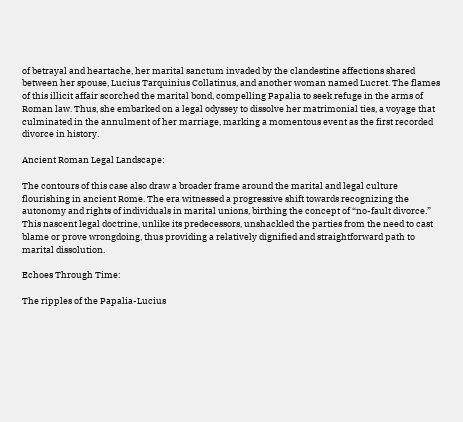of betrayal and heartache, her marital sanctum invaded by the clandestine affections shared between her spouse, Lucius Tarquinius Collatinus, and another woman named Lucret. The flames of this illicit affair scorched the marital bond, compelling Papalia to seek refuge in the arms of Roman law. Thus, she embarked on a legal odyssey to dissolve her matrimonial ties, a voyage that culminated in the annulment of her marriage, marking a momentous event as the first recorded divorce in history.

Ancient Roman Legal Landscape:

The contours of this case also draw a broader frame around the marital and legal culture flourishing in ancient Rome. The era witnessed a progressive shift towards recognizing the autonomy and rights of individuals in marital unions, birthing the concept of “no-fault divorce.” This nascent legal doctrine, unlike its predecessors, unshackled the parties from the need to cast blame or prove wrongdoing, thus providing a relatively dignified and straightforward path to marital dissolution.

Echoes Through Time:

The ripples of the Papalia-Lucius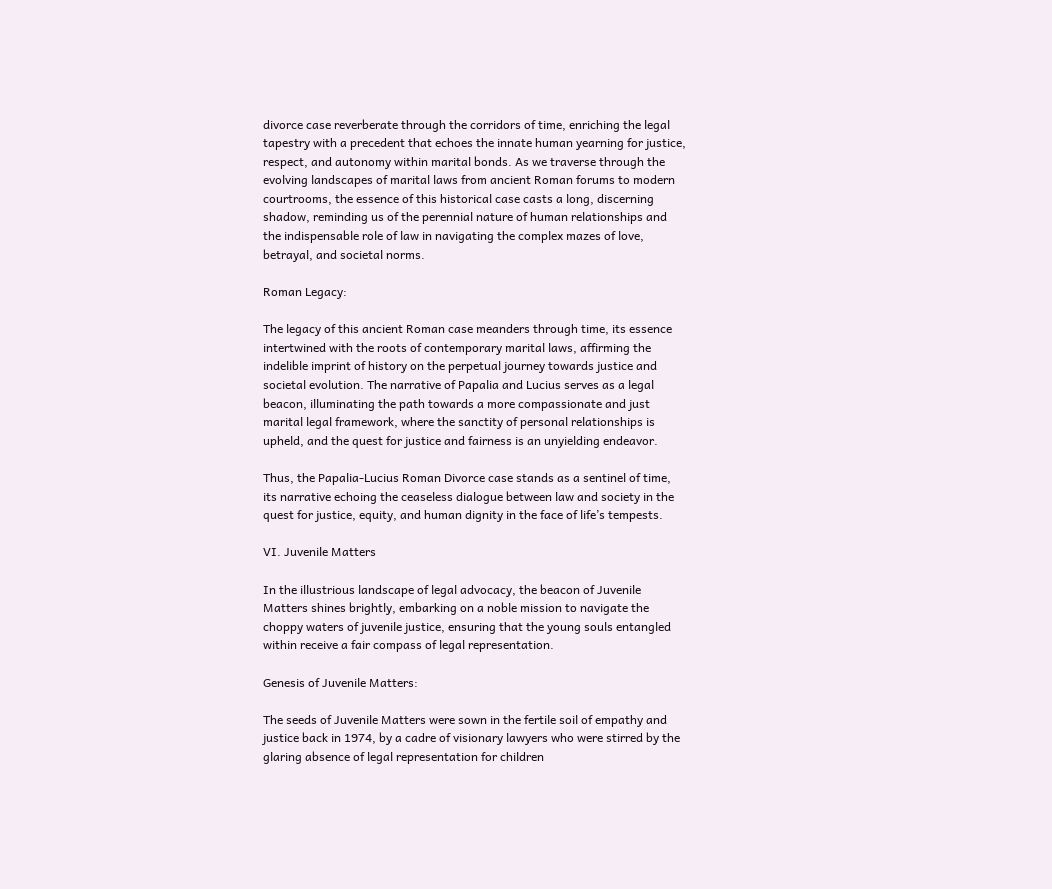divorce case reverberate through the corridors of time, enriching the legal tapestry with a precedent that echoes the innate human yearning for justice, respect, and autonomy within marital bonds. As we traverse through the evolving landscapes of marital laws from ancient Roman forums to modern courtrooms, the essence of this historical case casts a long, discerning shadow, reminding us of the perennial nature of human relationships and the indispensable role of law in navigating the complex mazes of love, betrayal, and societal norms.

Roman Legacy:

The legacy of this ancient Roman case meanders through time, its essence intertwined with the roots of contemporary marital laws, affirming the indelible imprint of history on the perpetual journey towards justice and societal evolution. The narrative of Papalia and Lucius serves as a legal beacon, illuminating the path towards a more compassionate and just marital legal framework, where the sanctity of personal relationships is upheld, and the quest for justice and fairness is an unyielding endeavor.

Thus, the Papalia-Lucius Roman Divorce case stands as a sentinel of time, its narrative echoing the ceaseless dialogue between law and society in the quest for justice, equity, and human dignity in the face of life’s tempests.

VI. Juvenile Matters

In the illustrious landscape of legal advocacy, the beacon of Juvenile Matters shines brightly, embarking on a noble mission to navigate the choppy waters of juvenile justice, ensuring that the young souls entangled within receive a fair compass of legal representation.

Genesis of Juvenile Matters:

The seeds of Juvenile Matters were sown in the fertile soil of empathy and justice back in 1974, by a cadre of visionary lawyers who were stirred by the glaring absence of legal representation for children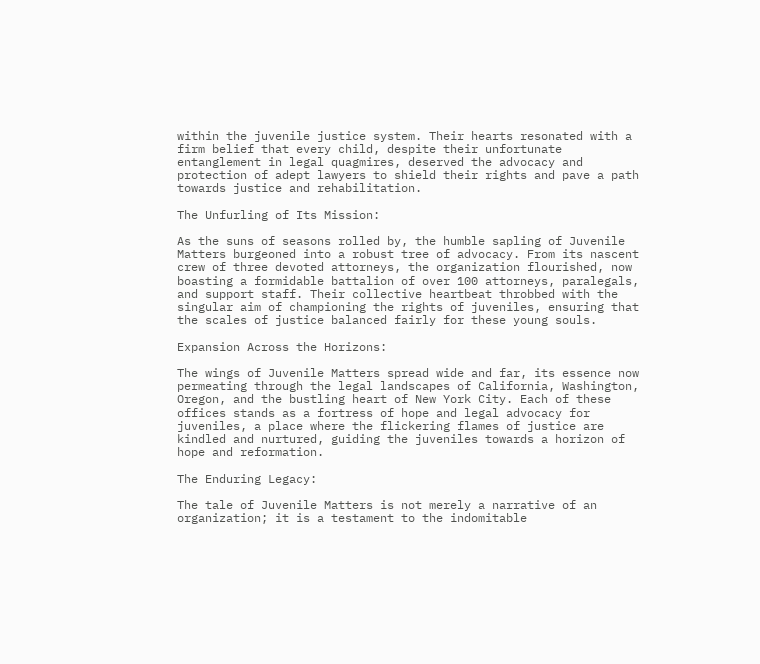within the juvenile justice system. Their hearts resonated with a firm belief that every child, despite their unfortunate entanglement in legal quagmires, deserved the advocacy and protection of adept lawyers to shield their rights and pave a path towards justice and rehabilitation.

The Unfurling of Its Mission:

As the suns of seasons rolled by, the humble sapling of Juvenile Matters burgeoned into a robust tree of advocacy. From its nascent crew of three devoted attorneys, the organization flourished, now boasting a formidable battalion of over 100 attorneys, paralegals, and support staff. Their collective heartbeat throbbed with the singular aim of championing the rights of juveniles, ensuring that the scales of justice balanced fairly for these young souls.

Expansion Across the Horizons:

The wings of Juvenile Matters spread wide and far, its essence now permeating through the legal landscapes of California, Washington, Oregon, and the bustling heart of New York City. Each of these offices stands as a fortress of hope and legal advocacy for juveniles, a place where the flickering flames of justice are kindled and nurtured, guiding the juveniles towards a horizon of hope and reformation.

The Enduring Legacy:

The tale of Juvenile Matters is not merely a narrative of an organization; it is a testament to the indomitable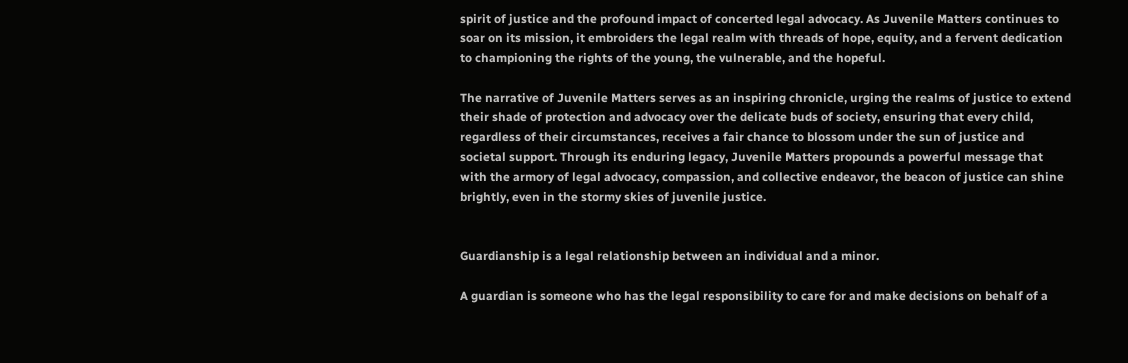spirit of justice and the profound impact of concerted legal advocacy. As Juvenile Matters continues to soar on its mission, it embroiders the legal realm with threads of hope, equity, and a fervent dedication to championing the rights of the young, the vulnerable, and the hopeful.

The narrative of Juvenile Matters serves as an inspiring chronicle, urging the realms of justice to extend their shade of protection and advocacy over the delicate buds of society, ensuring that every child, regardless of their circumstances, receives a fair chance to blossom under the sun of justice and societal support. Through its enduring legacy, Juvenile Matters propounds a powerful message that with the armory of legal advocacy, compassion, and collective endeavor, the beacon of justice can shine brightly, even in the stormy skies of juvenile justice.


Guardianship is a legal relationship between an individual and a minor.

A guardian is someone who has the legal responsibility to care for and make decisions on behalf of a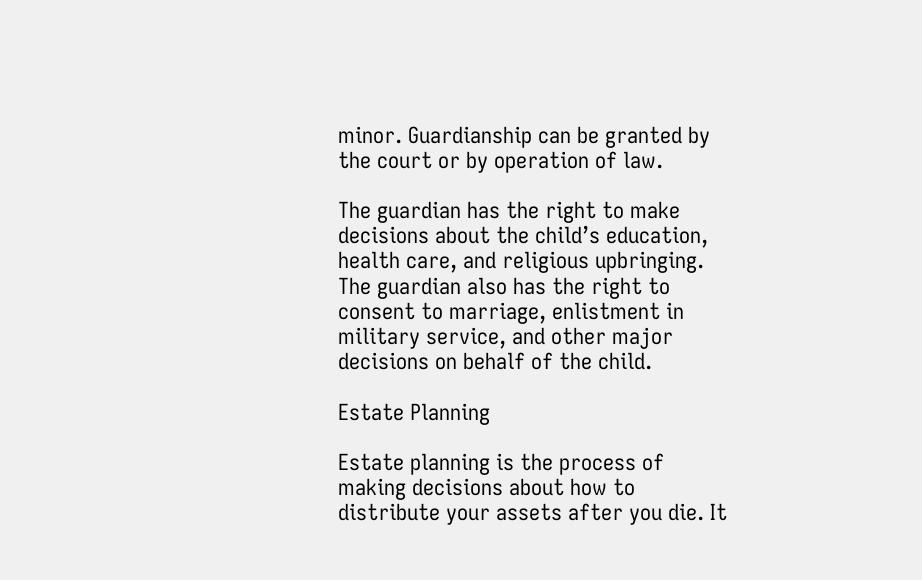minor. Guardianship can be granted by the court or by operation of law.

The guardian has the right to make decisions about the child’s education, health care, and religious upbringing. The guardian also has the right to consent to marriage, enlistment in military service, and other major decisions on behalf of the child.

Estate Planning

Estate planning is the process of making decisions about how to distribute your assets after you die. It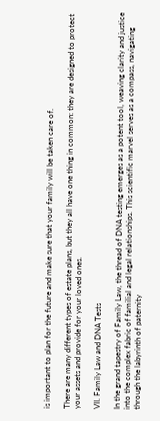is important to plan for the future and make sure that your family will be taken care of.

There are many different types of estate plans, but they all have one thing in common: they are designed to protect your assets and provide for your loved ones.

VII. Family Law and DNA Tests

In the grand tapestry of Family Law, the thread of DNA testing emerges as a potent tool, weaving clarity and justice into the complex fabric of familial and legal relationships. This scientific marvel serves as a compass, navigating through the labyrinth of paternity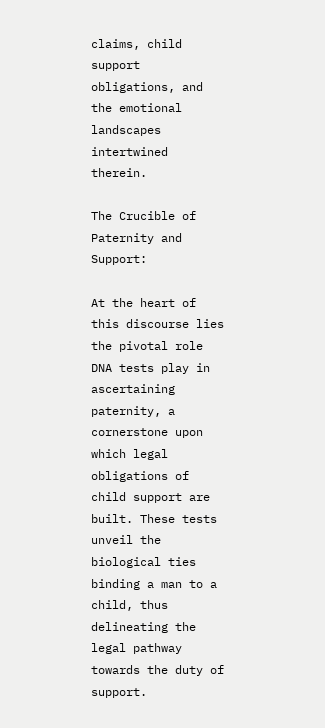claims, child support obligations, and the emotional landscapes intertwined therein.

The Crucible of Paternity and Support:

At the heart of this discourse lies the pivotal role DNA tests play in ascertaining paternity, a cornerstone upon which legal obligations of child support are built. These tests unveil the biological ties binding a man to a child, thus delineating the legal pathway towards the duty of support.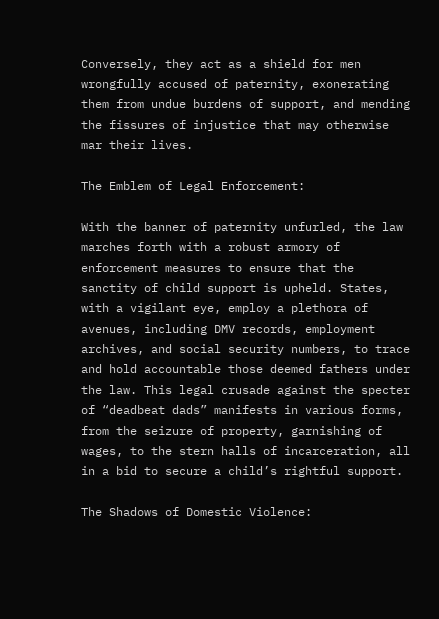Conversely, they act as a shield for men wrongfully accused of paternity, exonerating them from undue burdens of support, and mending the fissures of injustice that may otherwise mar their lives.

The Emblem of Legal Enforcement:

With the banner of paternity unfurled, the law marches forth with a robust armory of enforcement measures to ensure that the sanctity of child support is upheld. States, with a vigilant eye, employ a plethora of avenues, including DMV records, employment archives, and social security numbers, to trace and hold accountable those deemed fathers under the law. This legal crusade against the specter of “deadbeat dads” manifests in various forms, from the seizure of property, garnishing of wages, to the stern halls of incarceration, all in a bid to secure a child’s rightful support.

The Shadows of Domestic Violence: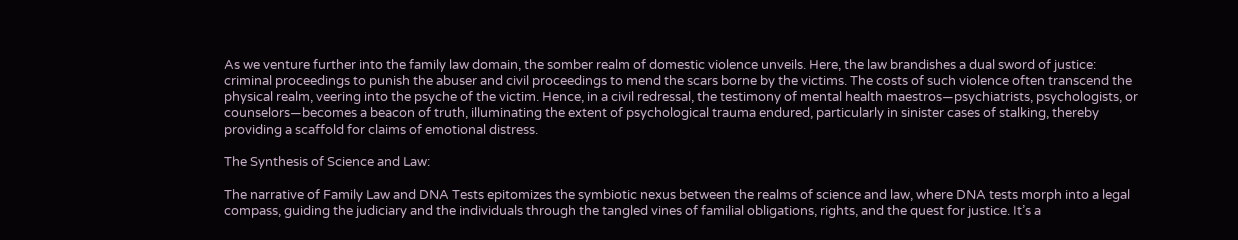As we venture further into the family law domain, the somber realm of domestic violence unveils. Here, the law brandishes a dual sword of justice: criminal proceedings to punish the abuser and civil proceedings to mend the scars borne by the victims. The costs of such violence often transcend the physical realm, veering into the psyche of the victim. Hence, in a civil redressal, the testimony of mental health maestros—psychiatrists, psychologists, or counselors—becomes a beacon of truth, illuminating the extent of psychological trauma endured, particularly in sinister cases of stalking, thereby providing a scaffold for claims of emotional distress.

The Synthesis of Science and Law:

The narrative of Family Law and DNA Tests epitomizes the symbiotic nexus between the realms of science and law, where DNA tests morph into a legal compass, guiding the judiciary and the individuals through the tangled vines of familial obligations, rights, and the quest for justice. It’s a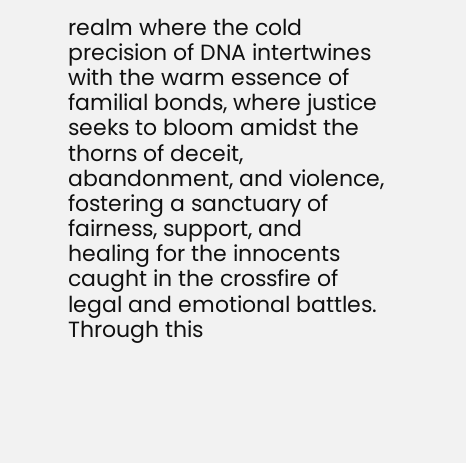realm where the cold precision of DNA intertwines with the warm essence of familial bonds, where justice seeks to bloom amidst the thorns of deceit, abandonment, and violence, fostering a sanctuary of fairness, support, and healing for the innocents caught in the crossfire of legal and emotional battles. Through this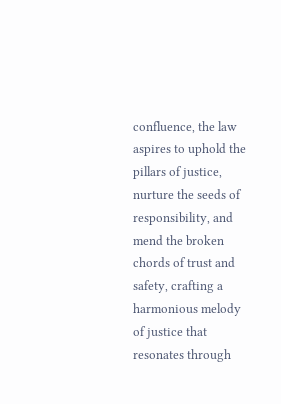confluence, the law aspires to uphold the pillars of justice, nurture the seeds of responsibility, and mend the broken chords of trust and safety, crafting a harmonious melody of justice that resonates through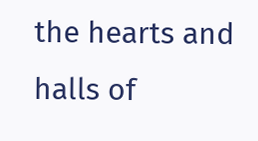the hearts and halls of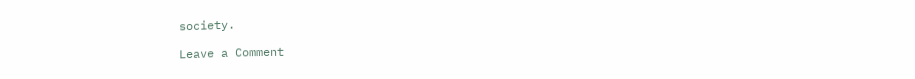society.

Leave a Comment